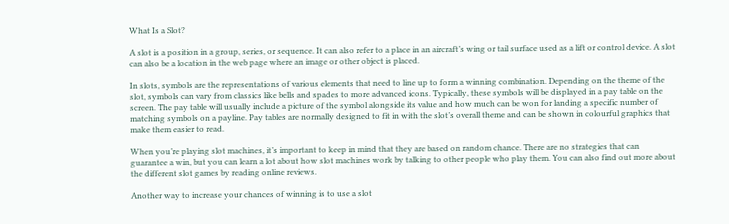What Is a Slot?

A slot is a position in a group, series, or sequence. It can also refer to a place in an aircraft’s wing or tail surface used as a lift or control device. A slot can also be a location in the web page where an image or other object is placed.

In slots, symbols are the representations of various elements that need to line up to form a winning combination. Depending on the theme of the slot, symbols can vary from classics like bells and spades to more advanced icons. Typically, these symbols will be displayed in a pay table on the screen. The pay table will usually include a picture of the symbol alongside its value and how much can be won for landing a specific number of matching symbols on a payline. Pay tables are normally designed to fit in with the slot’s overall theme and can be shown in colourful graphics that make them easier to read.

When you’re playing slot machines, it’s important to keep in mind that they are based on random chance. There are no strategies that can guarantee a win, but you can learn a lot about how slot machines work by talking to other people who play them. You can also find out more about the different slot games by reading online reviews.

Another way to increase your chances of winning is to use a slot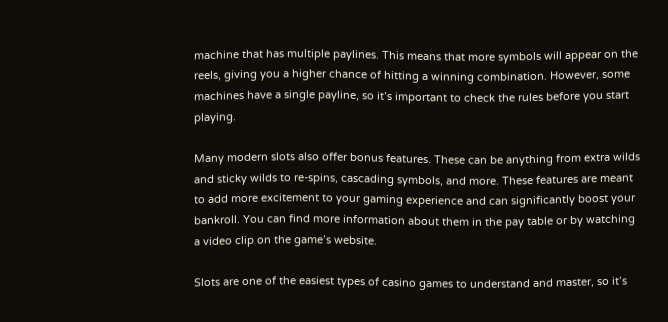machine that has multiple paylines. This means that more symbols will appear on the reels, giving you a higher chance of hitting a winning combination. However, some machines have a single payline, so it’s important to check the rules before you start playing.

Many modern slots also offer bonus features. These can be anything from extra wilds and sticky wilds to re-spins, cascading symbols, and more. These features are meant to add more excitement to your gaming experience and can significantly boost your bankroll. You can find more information about them in the pay table or by watching a video clip on the game’s website.

Slots are one of the easiest types of casino games to understand and master, so it’s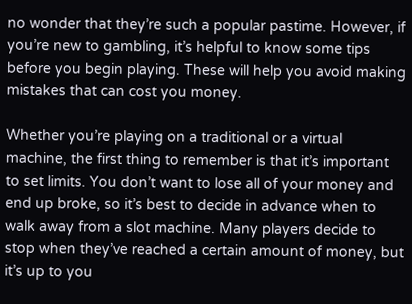no wonder that they’re such a popular pastime. However, if you’re new to gambling, it’s helpful to know some tips before you begin playing. These will help you avoid making mistakes that can cost you money.

Whether you’re playing on a traditional or a virtual machine, the first thing to remember is that it’s important to set limits. You don’t want to lose all of your money and end up broke, so it’s best to decide in advance when to walk away from a slot machine. Many players decide to stop when they’ve reached a certain amount of money, but it’s up to you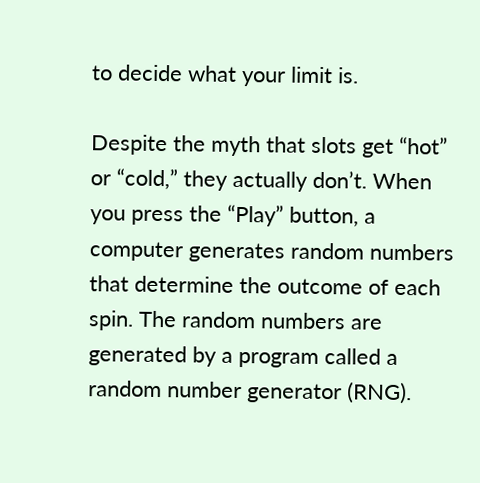to decide what your limit is.

Despite the myth that slots get “hot” or “cold,” they actually don’t. When you press the “Play” button, a computer generates random numbers that determine the outcome of each spin. The random numbers are generated by a program called a random number generator (RNG).